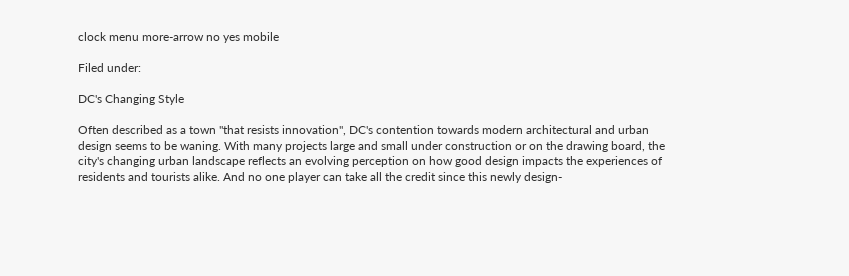clock menu more-arrow no yes mobile

Filed under:

DC's Changing Style

Often described as a town "that resists innovation", DC's contention towards modern architectural and urban design seems to be waning. With many projects large and small under construction or on the drawing board, the city's changing urban landscape reflects an evolving perception on how good design impacts the experiences of residents and tourists alike. And no one player can take all the credit since this newly design-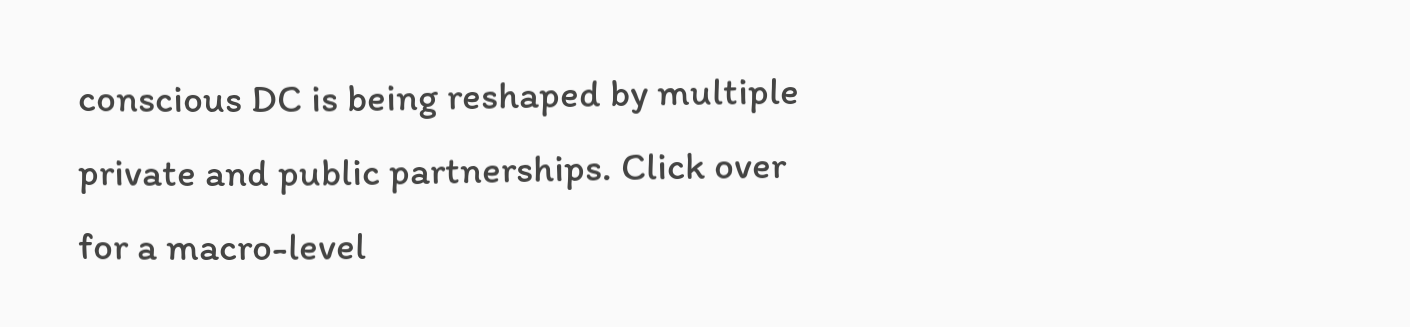conscious DC is being reshaped by multiple private and public partnerships. Click over for a macro-level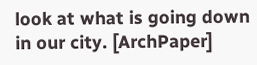look at what is going down in our city. [ArchPaper]